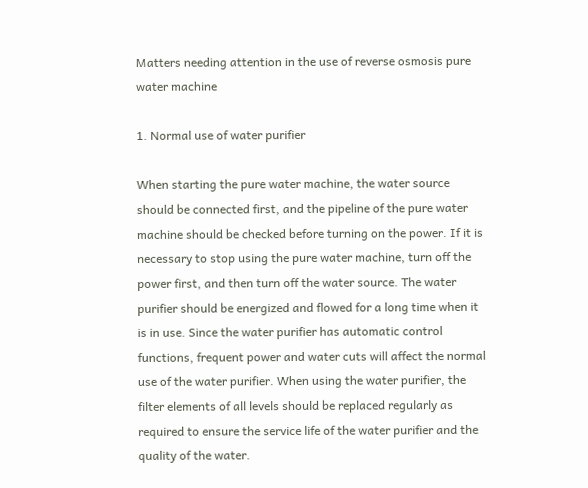Matters needing attention in the use of reverse osmosis pure water machine

1. Normal use of water purifier

When starting the pure water machine, the water source should be connected first, and the pipeline of the pure water machine should be checked before turning on the power. If it is necessary to stop using the pure water machine, turn off the power first, and then turn off the water source. The water purifier should be energized and flowed for a long time when it is in use. Since the water purifier has automatic control functions, frequent power and water cuts will affect the normal use of the water purifier. When using the water purifier, the filter elements of all levels should be replaced regularly as required to ensure the service life of the water purifier and the quality of the water.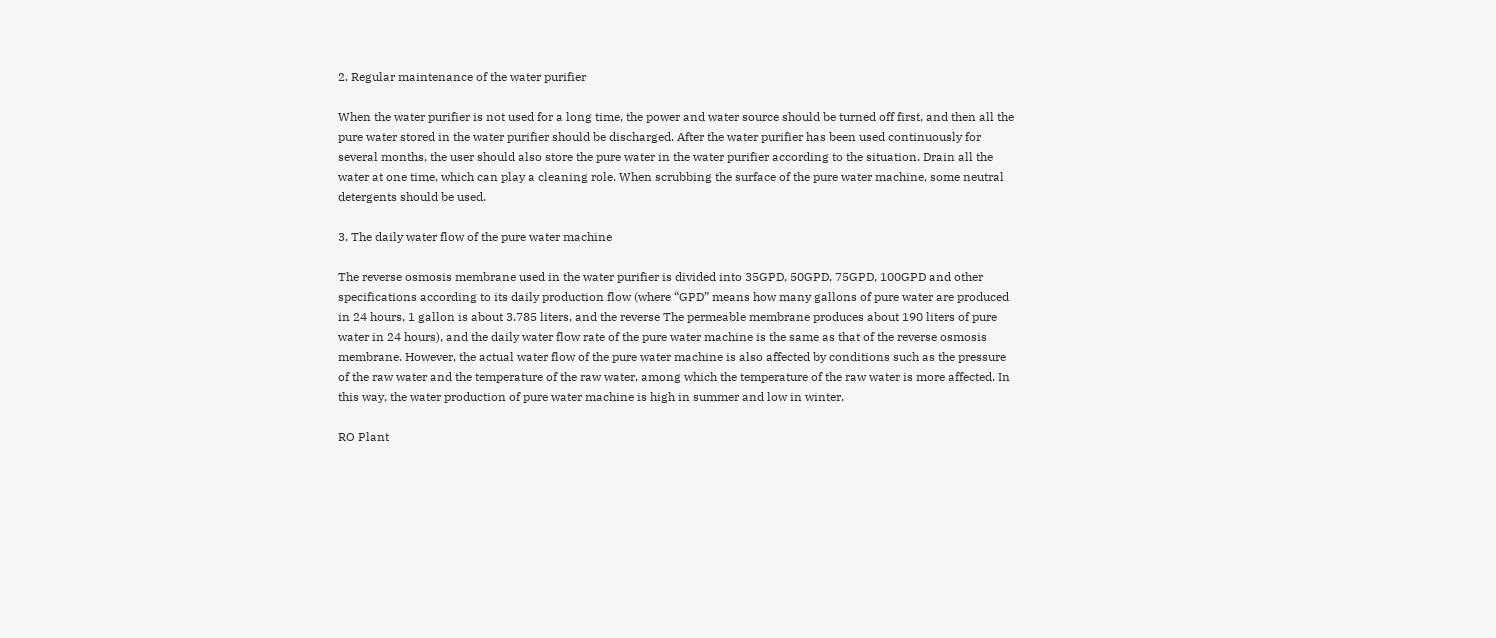2. Regular maintenance of the water purifier

When the water purifier is not used for a long time, the power and water source should be turned off first, and then all the pure water stored in the water purifier should be discharged. After the water purifier has been used continuously for several months, the user should also store the pure water in the water purifier according to the situation. Drain all the water at one time, which can play a cleaning role. When scrubbing the surface of the pure water machine, some neutral detergents should be used.

3. The daily water flow of the pure water machine

The reverse osmosis membrane used in the water purifier is divided into 35GPD, 50GPD, 75GPD, 100GPD and other specifications according to its daily production flow (where “GPD” means how many gallons of pure water are produced in 24 hours, 1 gallon is about 3.785 liters, and the reverse The permeable membrane produces about 190 liters of pure water in 24 hours), and the daily water flow rate of the pure water machine is the same as that of the reverse osmosis membrane. However, the actual water flow of the pure water machine is also affected by conditions such as the pressure of the raw water and the temperature of the raw water, among which the temperature of the raw water is more affected. In this way, the water production of pure water machine is high in summer and low in winter.

RO Plant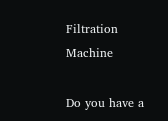Filtration Machine

Do you have a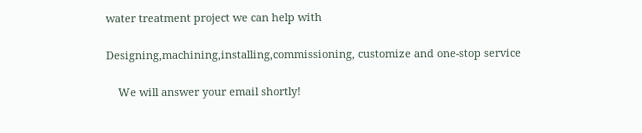water treatment project we can help with

Designing,machining,installing,commissioning, customize and one-stop service

    We will answer your email shortly!